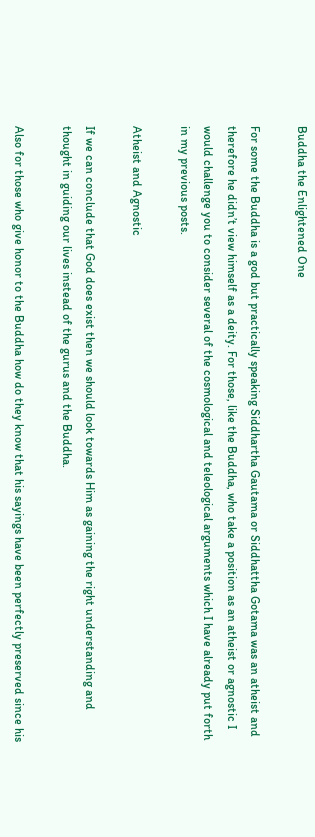Buddha the Enlightened One

For some the Buddha is a god but practically speaking Siddhartha Gautama or Siddhattha Gotama was an atheist and therefore he didn’t view himself as a deity. For those, like the Buddha, who take a position as an atheist or agnostic I would challenge you to consider several of the cosmological and teleological arguments which I have already put forth in my previous posts.

Atheist and Agnostic

If we can conclude that God does exist then we should look towards Him as gaining the right understanding and thought in guiding our lives instead of the gurus and the Buddha.

Also for those who give honor to the Buddha how do they know that his sayings have been perfectly preserved since his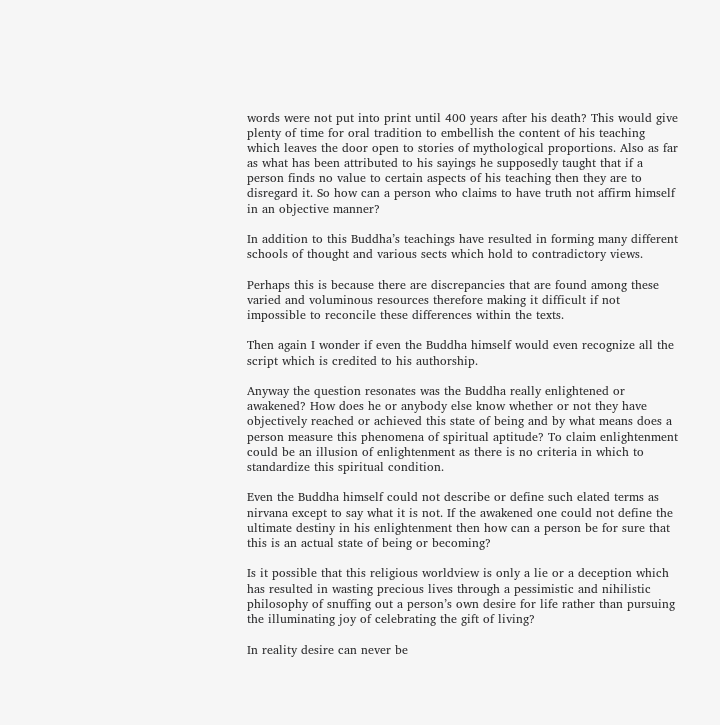words were not put into print until 400 years after his death? This would give plenty of time for oral tradition to embellish the content of his teaching which leaves the door open to stories of mythological proportions. Also as far as what has been attributed to his sayings he supposedly taught that if a person finds no value to certain aspects of his teaching then they are to disregard it. So how can a person who claims to have truth not affirm himself in an objective manner?

In addition to this Buddha’s teachings have resulted in forming many different schools of thought and various sects which hold to contradictory views.

Perhaps this is because there are discrepancies that are found among these varied and voluminous resources therefore making it difficult if not impossible to reconcile these differences within the texts.

Then again I wonder if even the Buddha himself would even recognize all the script which is credited to his authorship.

Anyway the question resonates was the Buddha really enlightened or awakened? How does he or anybody else know whether or not they have objectively reached or achieved this state of being and by what means does a person measure this phenomena of spiritual aptitude? To claim enlightenment could be an illusion of enlightenment as there is no criteria in which to standardize this spiritual condition.

Even the Buddha himself could not describe or define such elated terms as nirvana except to say what it is not. If the awakened one could not define the ultimate destiny in his enlightenment then how can a person be for sure that this is an actual state of being or becoming?

Is it possible that this religious worldview is only a lie or a deception which has resulted in wasting precious lives through a pessimistic and nihilistic philosophy of snuffing out a person’s own desire for life rather than pursuing the illuminating joy of celebrating the gift of living?

In reality desire can never be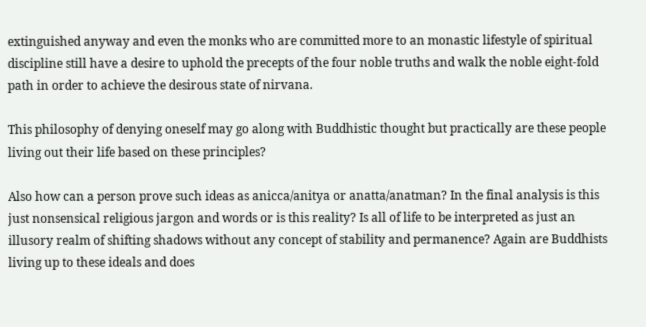extinguished anyway and even the monks who are committed more to an monastic lifestyle of spiritual discipline still have a desire to uphold the precepts of the four noble truths and walk the noble eight-fold path in order to achieve the desirous state of nirvana.

This philosophy of denying oneself may go along with Buddhistic thought but practically are these people living out their life based on these principles?

Also how can a person prove such ideas as anicca/anitya or anatta/anatman? In the final analysis is this just nonsensical religious jargon and words or is this reality? Is all of life to be interpreted as just an illusory realm of shifting shadows without any concept of stability and permanence? Again are Buddhists living up to these ideals and does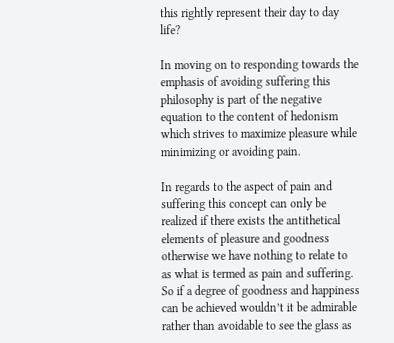this rightly represent their day to day life?

In moving on to responding towards the emphasis of avoiding suffering this philosophy is part of the negative equation to the content of hedonism which strives to maximize pleasure while minimizing or avoiding pain.

In regards to the aspect of pain and suffering this concept can only be realized if there exists the antithetical elements of pleasure and goodness otherwise we have nothing to relate to as what is termed as pain and suffering. So if a degree of goodness and happiness can be achieved wouldn’t it be admirable rather than avoidable to see the glass as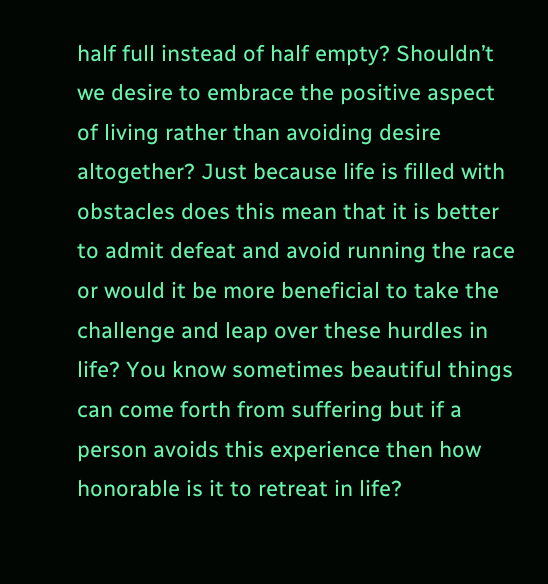half full instead of half empty? Shouldn’t we desire to embrace the positive aspect of living rather than avoiding desire altogether? Just because life is filled with obstacles does this mean that it is better to admit defeat and avoid running the race or would it be more beneficial to take the challenge and leap over these hurdles in life? You know sometimes beautiful things can come forth from suffering but if a person avoids this experience then how honorable is it to retreat in life?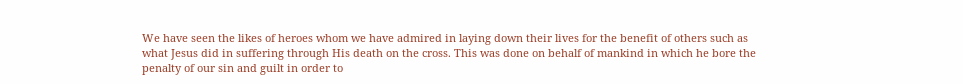We have seen the likes of heroes whom we have admired in laying down their lives for the benefit of others such as what Jesus did in suffering through His death on the cross. This was done on behalf of mankind in which he bore the penalty of our sin and guilt in order to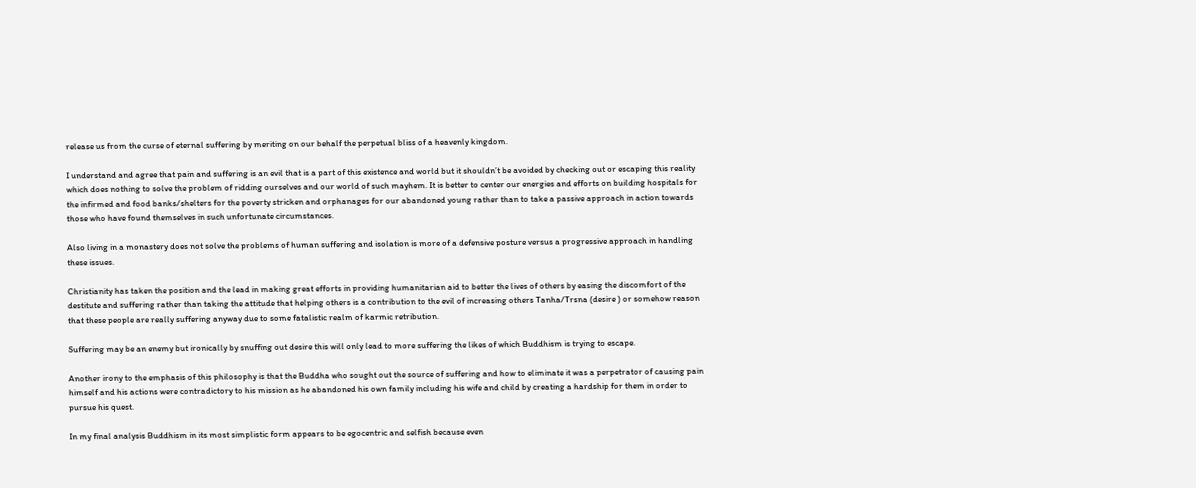release us from the curse of eternal suffering by meriting on our behalf the perpetual bliss of a heavenly kingdom.

I understand and agree that pain and suffering is an evil that is a part of this existence and world but it shouldn’t be avoided by checking out or escaping this reality which does nothing to solve the problem of ridding ourselves and our world of such mayhem. It is better to center our energies and efforts on building hospitals for the infirmed and food banks/shelters for the poverty stricken and orphanages for our abandoned young rather than to take a passive approach in action towards those who have found themselves in such unfortunate circumstances.

Also living in a monastery does not solve the problems of human suffering and isolation is more of a defensive posture versus a progressive approach in handling these issues.

Christianity has taken the position and the lead in making great efforts in providing humanitarian aid to better the lives of others by easing the discomfort of the destitute and suffering rather than taking the attitude that helping others is a contribution to the evil of increasing others Tanha/Trsna (desire ) or somehow reason that these people are really suffering anyway due to some fatalistic realm of karmic retribution.

Suffering may be an enemy but ironically by snuffing out desire this will only lead to more suffering the likes of which Buddhism is trying to escape.

Another irony to the emphasis of this philosophy is that the Buddha who sought out the source of suffering and how to eliminate it was a perpetrator of causing pain himself and his actions were contradictory to his mission as he abandoned his own family including his wife and child by creating a hardship for them in order to pursue his quest.

In my final analysis Buddhism in its most simplistic form appears to be egocentric and selfish because even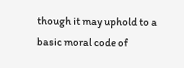though it may uphold to a basic moral code of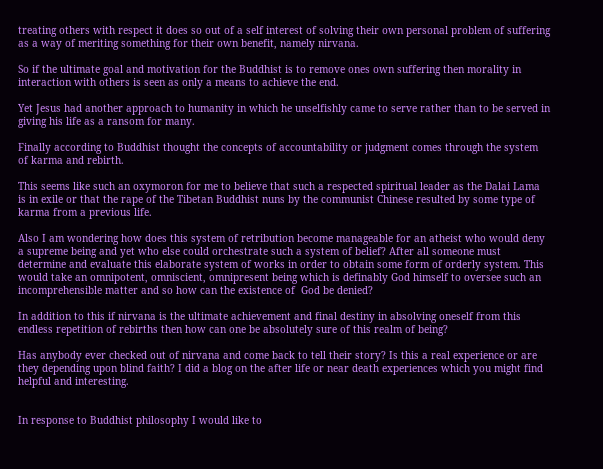treating others with respect it does so out of a self interest of solving their own personal problem of suffering as a way of meriting something for their own benefit, namely nirvana.

So if the ultimate goal and motivation for the Buddhist is to remove ones own suffering then morality in interaction with others is seen as only a means to achieve the end.

Yet Jesus had another approach to humanity in which he unselfishly came to serve rather than to be served in giving his life as a ransom for many.

Finally according to Buddhist thought the concepts of accountability or judgment comes through the system of karma and rebirth.

This seems like such an oxymoron for me to believe that such a respected spiritual leader as the Dalai Lama is in exile or that the rape of the Tibetan Buddhist nuns by the communist Chinese resulted by some type of karma from a previous life.

Also I am wondering how does this system of retribution become manageable for an atheist who would deny a supreme being and yet who else could orchestrate such a system of belief? After all someone must determine and evaluate this elaborate system of works in order to obtain some form of orderly system. This would take an omnipotent, omniscient, omnipresent being which is definably God himself to oversee such an incomprehensible matter and so how can the existence of  God be denied?

In addition to this if nirvana is the ultimate achievement and final destiny in absolving oneself from this endless repetition of rebirths then how can one be absolutely sure of this realm of being?

Has anybody ever checked out of nirvana and come back to tell their story? Is this a real experience or are they depending upon blind faith? I did a blog on the after life or near death experiences which you might find helpful and interesting.


In response to Buddhist philosophy I would like to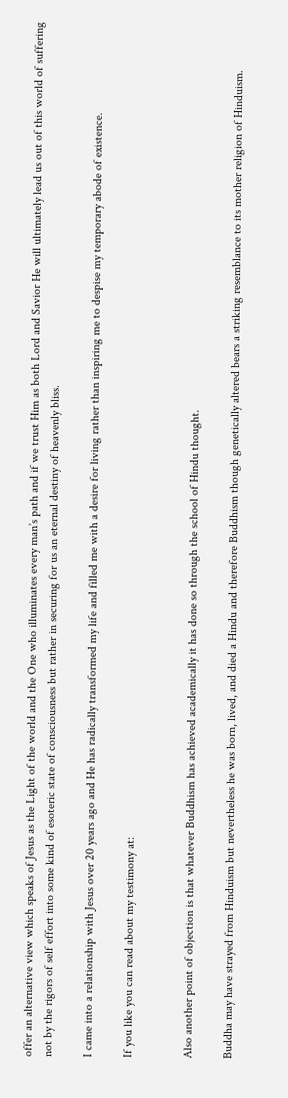offer an alternative view which speaks of Jesus as the Light of the world and the One who illuminates every man’s path and if we trust Him as both Lord and Savior He will ultimately lead us out of this world of suffering not by the rigors of self effort into some kind of esoteric state of consciousness but rather in securing for us an eternal destiny of heavenly bliss.

I came into a relationship with Jesus over 20 years ago and He has radically transformed my life and filled me with a desire for living rather than inspiring me to despise my temporary abode of existence.

If you like you can read about my testimony at:


Also another point of objection is that whatever Buddhism has achieved academically it has done so through the school of Hindu thought.

Buddha may have strayed from Hinduism but nevertheless he was born, lived, and died a Hindu and therefore Buddhism though genetically altered bears a striking resemblance to its mother religion of Hinduism.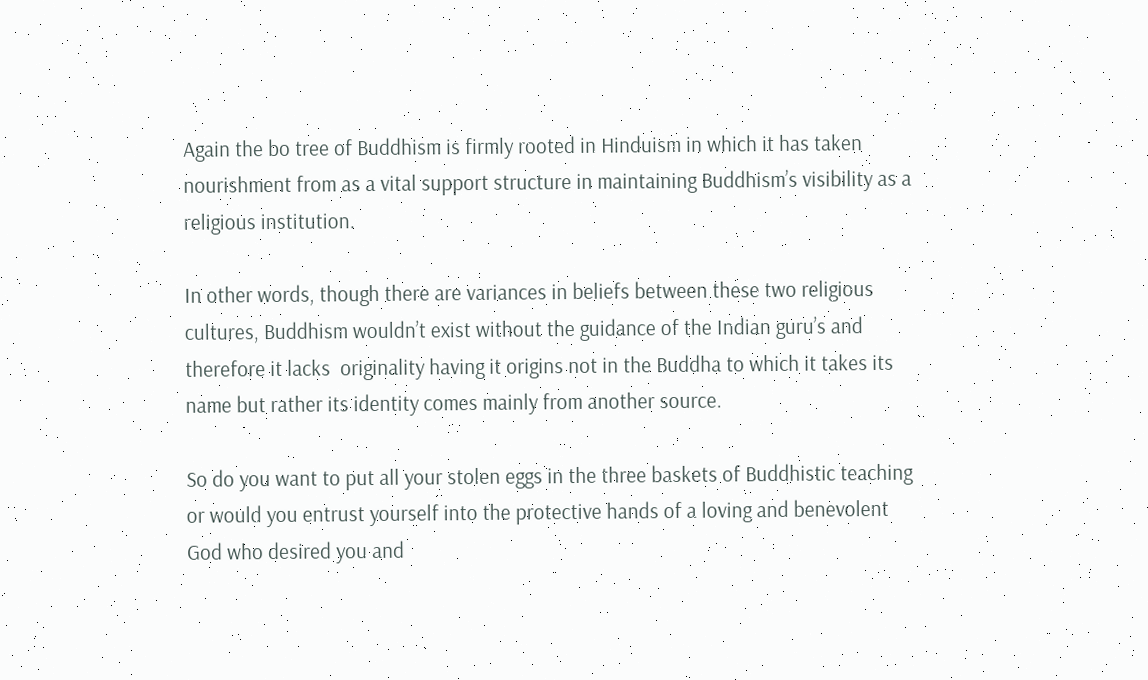Again the bo tree of Buddhism is firmly rooted in Hinduism in which it has taken nourishment from as a vital support structure in maintaining Buddhism’s visibility as a religious institution.

In other words, though there are variances in beliefs between these two religious cultures, Buddhism wouldn’t exist without the guidance of the Indian guru’s and therefore it lacks  originality having it origins not in the Buddha to which it takes its name but rather its identity comes mainly from another source.

So do you want to put all your stolen eggs in the three baskets of Buddhistic teaching or would you entrust yourself into the protective hands of a loving and benevolent God who desired you and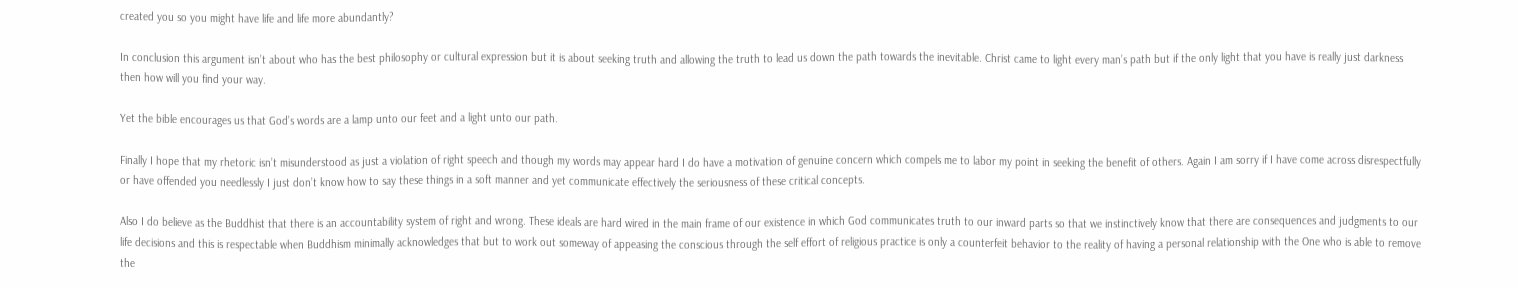created you so you might have life and life more abundantly?

In conclusion this argument isn’t about who has the best philosophy or cultural expression but it is about seeking truth and allowing the truth to lead us down the path towards the inevitable. Christ came to light every man’s path but if the only light that you have is really just darkness then how will you find your way.

Yet the bible encourages us that God’s words are a lamp unto our feet and a light unto our path.

Finally I hope that my rhetoric isn’t misunderstood as just a violation of right speech and though my words may appear hard I do have a motivation of genuine concern which compels me to labor my point in seeking the benefit of others. Again I am sorry if I have come across disrespectfully or have offended you needlessly I just don’t know how to say these things in a soft manner and yet communicate effectively the seriousness of these critical concepts.

Also I do believe as the Buddhist that there is an accountability system of right and wrong. These ideals are hard wired in the main frame of our existence in which God communicates truth to our inward parts so that we instinctively know that there are consequences and judgments to our life decisions and this is respectable when Buddhism minimally acknowledges that but to work out someway of appeasing the conscious through the self effort of religious practice is only a counterfeit behavior to the reality of having a personal relationship with the One who is able to remove the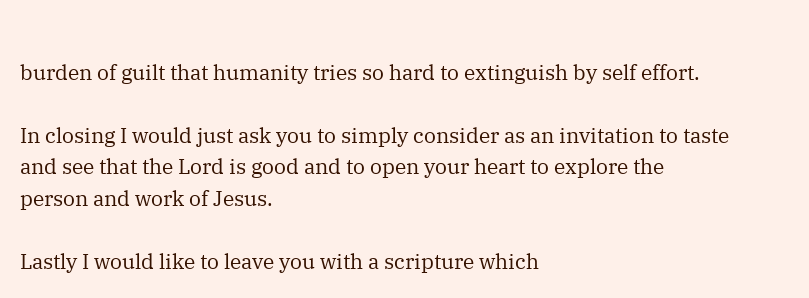burden of guilt that humanity tries so hard to extinguish by self effort.

In closing I would just ask you to simply consider as an invitation to taste and see that the Lord is good and to open your heart to explore the person and work of Jesus.

Lastly I would like to leave you with a scripture which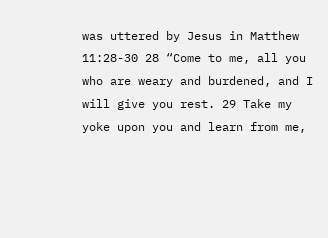was uttered by Jesus in Matthew 11:28-30 28 “Come to me, all you who are weary and burdened, and I will give you rest. 29 Take my yoke upon you and learn from me,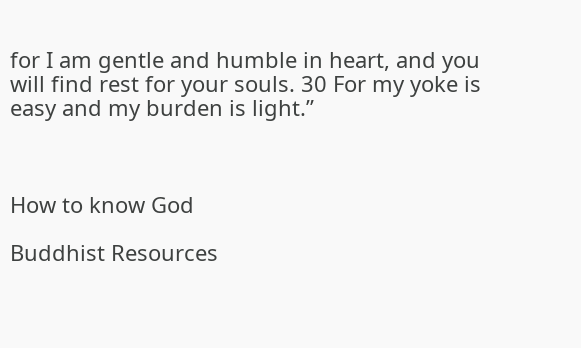for I am gentle and humble in heart, and you will find rest for your souls. 30 For my yoke is easy and my burden is light.”



How to know God

Buddhist Resources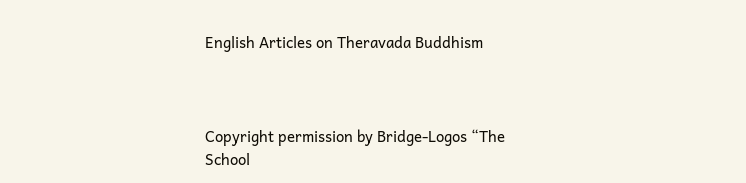English Articles on Theravada Buddhism



Copyright permission by Bridge-Logos “The School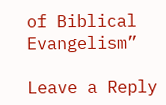of Biblical Evangelism”

Leave a Reply